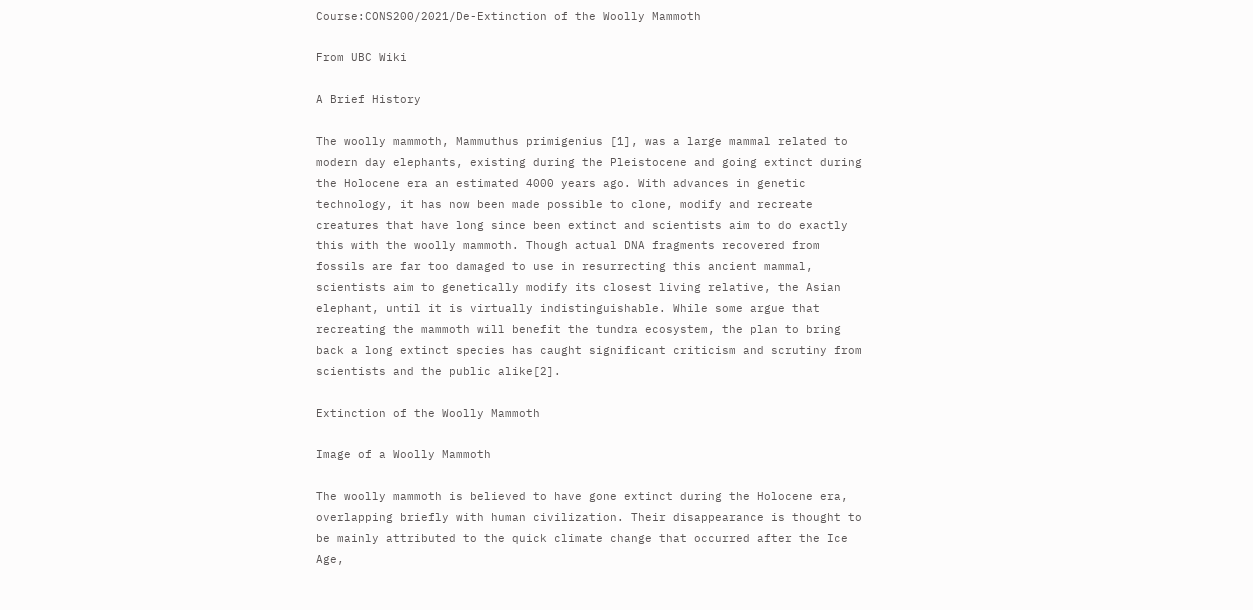Course:CONS200/2021/De-Extinction of the Woolly Mammoth

From UBC Wiki

A Brief History

The woolly mammoth, Mammuthus primigenius [1], was a large mammal related to modern day elephants, existing during the Pleistocene and going extinct during the Holocene era an estimated 4000 years ago. With advances in genetic technology, it has now been made possible to clone, modify and recreate creatures that have long since been extinct and scientists aim to do exactly this with the woolly mammoth. Though actual DNA fragments recovered from fossils are far too damaged to use in resurrecting this ancient mammal, scientists aim to genetically modify its closest living relative, the Asian elephant, until it is virtually indistinguishable. While some argue that recreating the mammoth will benefit the tundra ecosystem, the plan to bring back a long extinct species has caught significant criticism and scrutiny from scientists and the public alike[2].

Extinction of the Woolly Mammoth

Image of a Woolly Mammoth

The woolly mammoth is believed to have gone extinct during the Holocene era, overlapping briefly with human civilization. Their disappearance is thought to be mainly attributed to the quick climate change that occurred after the Ice Age,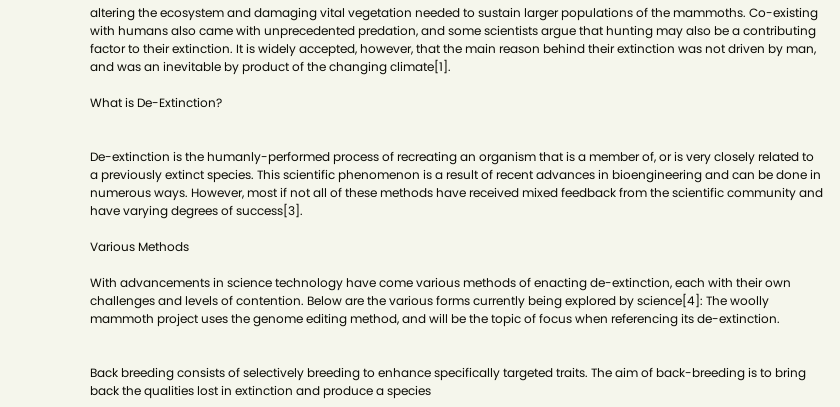altering the ecosystem and damaging vital vegetation needed to sustain larger populations of the mammoths. Co-existing with humans also came with unprecedented predation, and some scientists argue that hunting may also be a contributing factor to their extinction. It is widely accepted, however, that the main reason behind their extinction was not driven by man, and was an inevitable by product of the changing climate[1].

What is De-Extinction?


De-extinction is the humanly-performed process of recreating an organism that is a member of, or is very closely related to a previously extinct species. This scientific phenomenon is a result of recent advances in bioengineering and can be done in numerous ways. However, most if not all of these methods have received mixed feedback from the scientific community and have varying degrees of success[3].

Various Methods

With advancements in science technology have come various methods of enacting de-extinction, each with their own challenges and levels of contention. Below are the various forms currently being explored by science[4]: The woolly mammoth project uses the genome editing method, and will be the topic of focus when referencing its de-extinction.


Back breeding consists of selectively breeding to enhance specifically targeted traits. The aim of back-breeding is to bring back the qualities lost in extinction and produce a species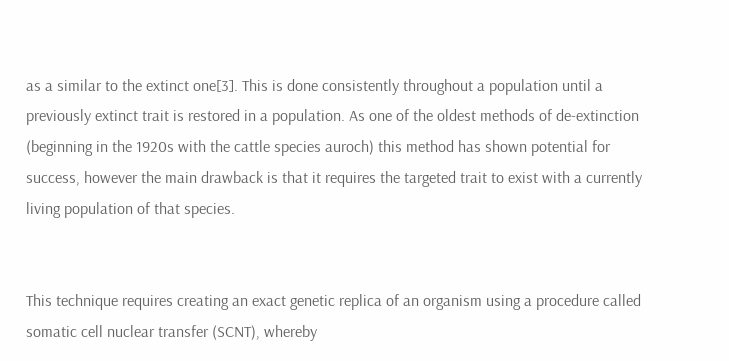as a similar to the extinct one[3]. This is done consistently throughout a population until a previously extinct trait is restored in a population. As one of the oldest methods of de-extinction (beginning in the 1920s with the cattle species auroch) this method has shown potential for success, however the main drawback is that it requires the targeted trait to exist with a currently living population of that species.


This technique requires creating an exact genetic replica of an organism using a procedure called somatic cell nuclear transfer (SCNT), whereby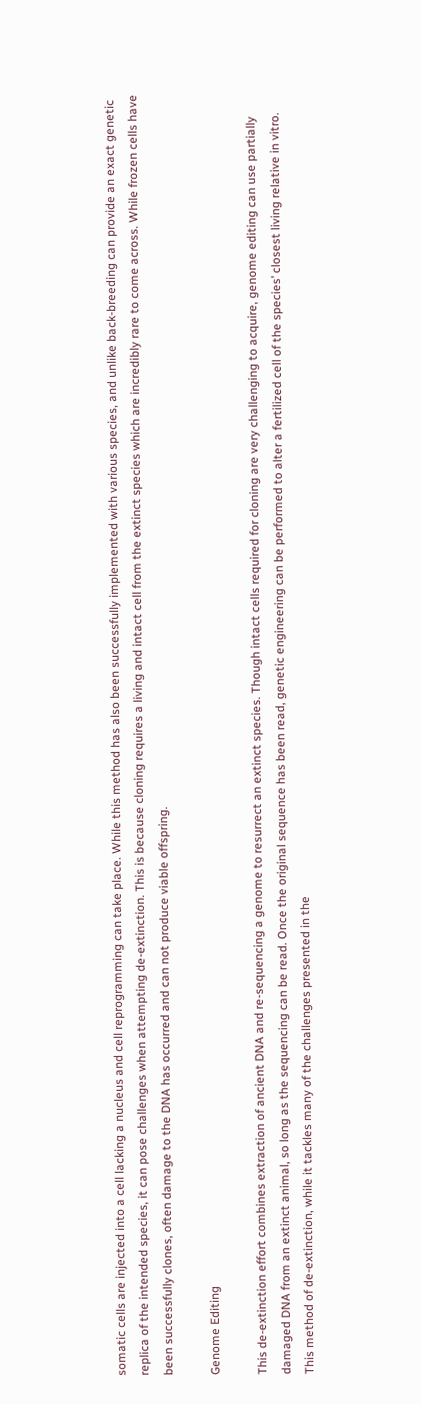somatic cells are injected into a cell lacking a nucleus and cell reprogramming can take place. While this method has also been successfully implemented with various species, and unlike back-breeding can provide an exact genetic replica of the intended species, it can pose challenges when attempting de-extinction. This is because cloning requires a living and intact cell from the extinct species which are incredibly rare to come across. While frozen cells have been successfully clones, often damage to the DNA has occurred and can not produce viable offspring.

Genome Editing

This de-extinction effort combines extraction of ancient DNA and re-sequencing a genome to resurrect an extinct species. Though intact cells required for cloning are very challenging to acquire, genome editing can use partially damaged DNA from an extinct animal, so long as the sequencing can be read. Once the original sequence has been read, genetic engineering can be performed to alter a fertilized cell of the species’ closest living relative in vitro. This method of de-extinction, while it tackles many of the challenges presented in the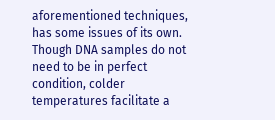aforementioned techniques, has some issues of its own. Though DNA samples do not need to be in perfect condition, colder temperatures facilitate a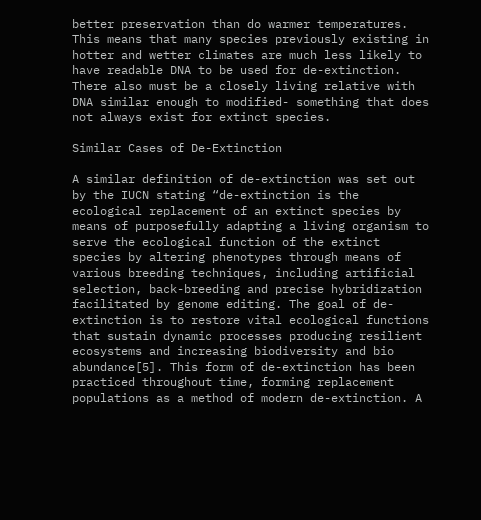better preservation than do warmer temperatures. This means that many species previously existing in hotter and wetter climates are much less likely to have readable DNA to be used for de-extinction. There also must be a closely living relative with DNA similar enough to modified- something that does not always exist for extinct species.

Similar Cases of De-Extinction

A similar definition of de-extinction was set out by the IUCN stating “de-extinction is the ecological replacement of an extinct species by means of purposefully adapting a living organism to serve the ecological function of the extinct species by altering phenotypes through means of various breeding techniques, including artificial selection, back-breeding and precise hybridization facilitated by genome editing. The goal of de-extinction is to restore vital ecological functions that sustain dynamic processes producing resilient ecosystems and increasing biodiversity and bio abundance[5]. This form of de-extinction has been practiced throughout time, forming replacement populations as a method of modern de-extinction. A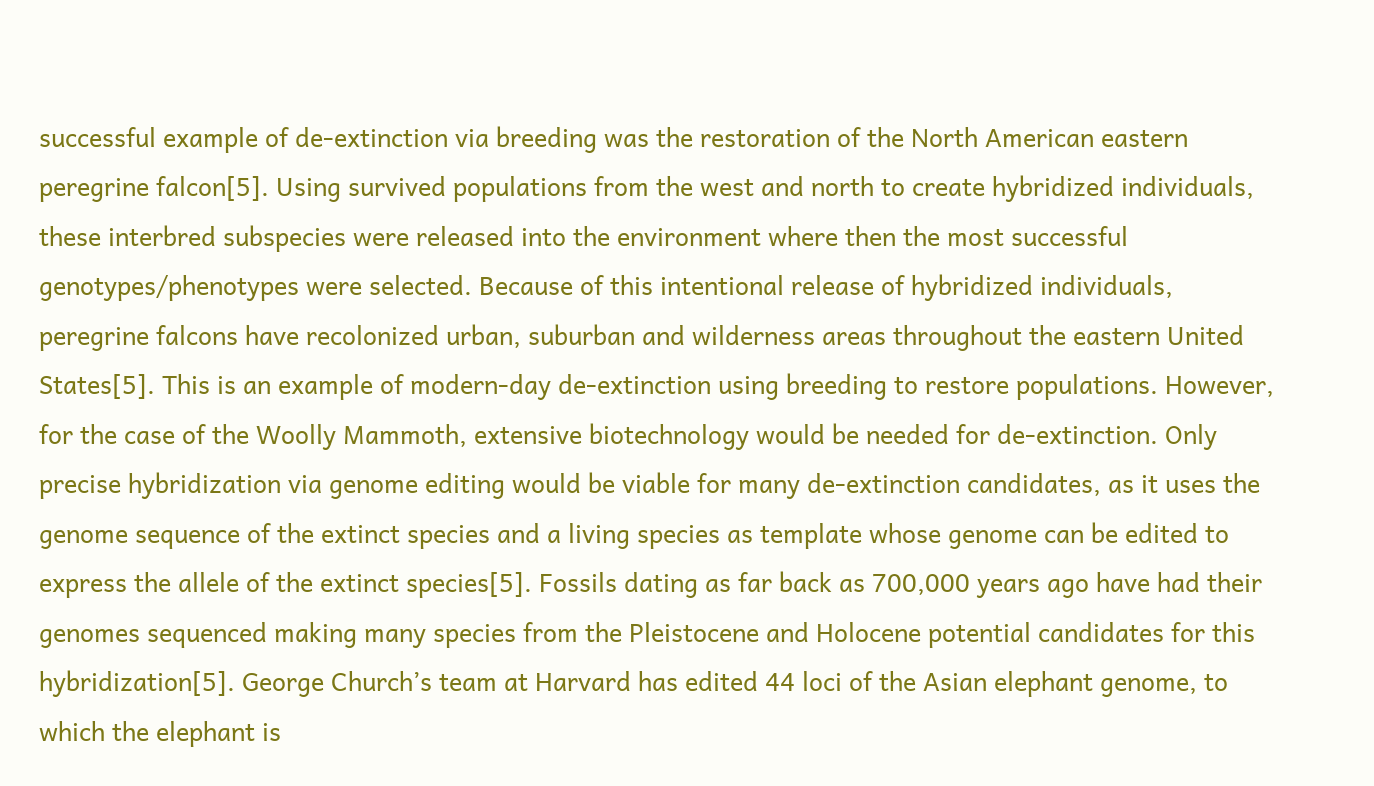successful example of de-extinction via breeding was the restoration of the North American eastern peregrine falcon[5]. Using survived populations from the west and north to create hybridized individuals, these interbred subspecies were released into the environment where then the most successful genotypes/phenotypes were selected. Because of this intentional release of hybridized individuals, peregrine falcons have recolonized urban, suburban and wilderness areas throughout the eastern United States[5]. This is an example of modern-day de-extinction using breeding to restore populations. However, for the case of the Woolly Mammoth, extensive biotechnology would be needed for de-extinction. Only precise hybridization via genome editing would be viable for many de-extinction candidates, as it uses the genome sequence of the extinct species and a living species as template whose genome can be edited to express the allele of the extinct species[5]. Fossils dating as far back as 700,000 years ago have had their genomes sequenced making many species from the Pleistocene and Holocene potential candidates for this hybridization[5]. George Church’s team at Harvard has edited 44 loci of the Asian elephant genome, to which the elephant is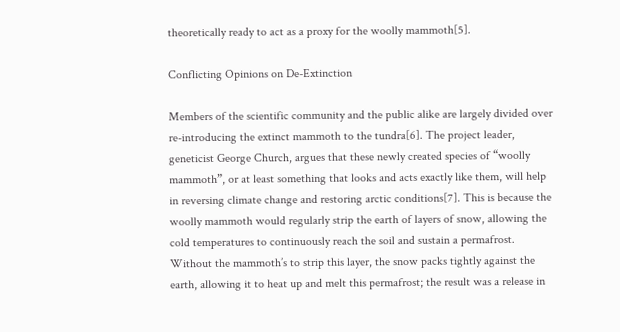theoretically ready to act as a proxy for the woolly mammoth[5].

Conflicting Opinions on De-Extinction

Members of the scientific community and the public alike are largely divided over re-introducing the extinct mammoth to the tundra[6]. The project leader, geneticist George Church, argues that these newly created species of “woolly mammoth”, or at least something that looks and acts exactly like them, will help in reversing climate change and restoring arctic conditions[7]. This is because the woolly mammoth would regularly strip the earth of layers of snow, allowing the cold temperatures to continuously reach the soil and sustain a permafrost. Without the mammoth’s to strip this layer, the snow packs tightly against the earth, allowing it to heat up and melt this permafrost; the result was a release in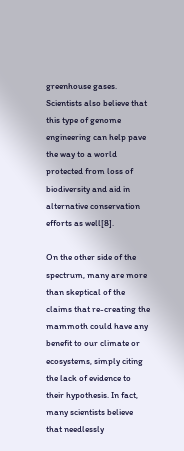greenhouse gases. Scientists also believe that this type of genome engineering can help pave the way to a world protected from loss of biodiversity and aid in alternative conservation efforts as well[8].

On the other side of the spectrum, many are more than skeptical of the claims that re-creating the mammoth could have any benefit to our climate or ecosystems, simply citing the lack of evidence to their hypothesis. In fact, many scientists believe that needlessly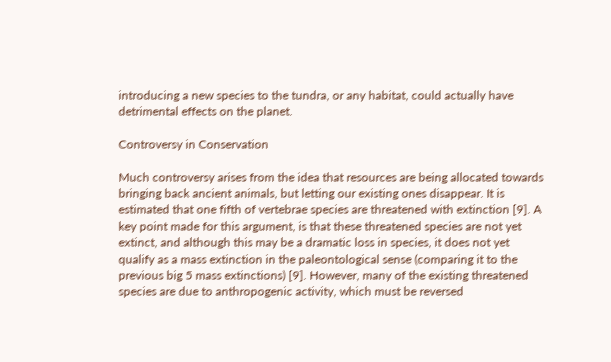introducing a new species to the tundra, or any habitat, could actually have detrimental effects on the planet.

Controversy in Conservation

Much controversy arises from the idea that resources are being allocated towards bringing back ancient animals, but letting our existing ones disappear. It is estimated that one fifth of vertebrae species are threatened with extinction [9]. A key point made for this argument, is that these threatened species are not yet extinct, and although this may be a dramatic loss in species, it does not yet qualify as a mass extinction in the paleontological sense (comparing it to the previous big 5 mass extinctions) [9]. However, many of the existing threatened species are due to anthropogenic activity, which must be reversed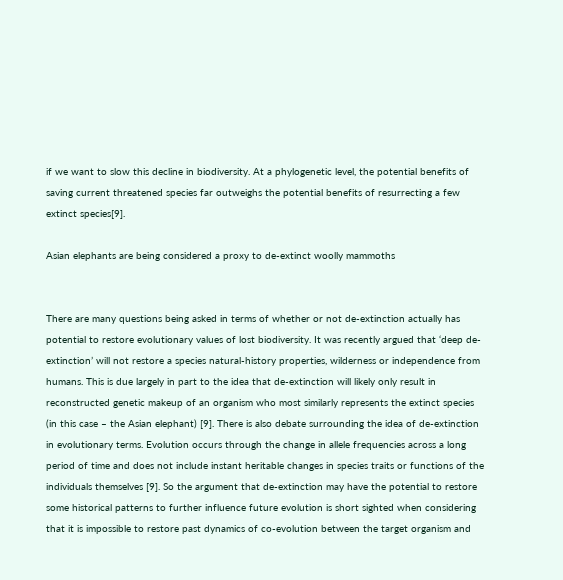if we want to slow this decline in biodiversity. At a phylogenetic level, the potential benefits of saving current threatened species far outweighs the potential benefits of resurrecting a few extinct species[9].

Asian elephants are being considered a proxy to de-extinct woolly mammoths


There are many questions being asked in terms of whether or not de-extinction actually has potential to restore evolutionary values of lost biodiversity. It was recently argued that ‘deep de-extinction’ will not restore a species natural-history properties, wilderness or independence from humans. This is due largely in part to the idea that de-extinction will likely only result in reconstructed genetic makeup of an organism who most similarly represents the extinct species (in this case – the Asian elephant) [9]. There is also debate surrounding the idea of de-extinction in evolutionary terms. Evolution occurs through the change in allele frequencies across a long period of time and does not include instant heritable changes in species traits or functions of the individuals themselves [9]. So the argument that de-extinction may have the potential to restore some historical patterns to further influence future evolution is short sighted when considering that it is impossible to restore past dynamics of co-evolution between the target organism and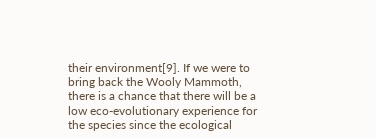their environment[9]. If we were to bring back the Wooly Mammoth, there is a chance that there will be a low eco-evolutionary experience for the species since the ecological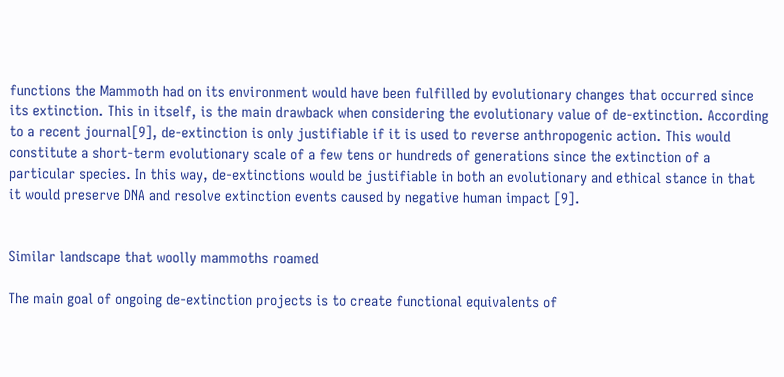functions the Mammoth had on its environment would have been fulfilled by evolutionary changes that occurred since its extinction. This in itself, is the main drawback when considering the evolutionary value of de-extinction. According to a recent journal[9], de-extinction is only justifiable if it is used to reverse anthropogenic action. This would constitute a short-term evolutionary scale of a few tens or hundreds of generations since the extinction of a particular species. In this way, de-extinctions would be justifiable in both an evolutionary and ethical stance in that it would preserve DNA and resolve extinction events caused by negative human impact [9].


Similar landscape that woolly mammoths roamed

The main goal of ongoing de-extinction projects is to create functional equivalents of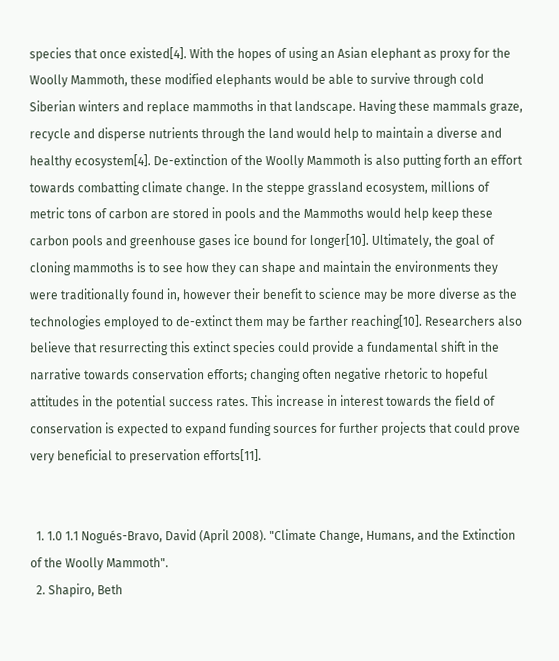species that once existed[4]. With the hopes of using an Asian elephant as proxy for the Woolly Mammoth, these modified elephants would be able to survive through cold Siberian winters and replace mammoths in that landscape. Having these mammals graze, recycle and disperse nutrients through the land would help to maintain a diverse and healthy ecosystem[4]. De-extinction of the Woolly Mammoth is also putting forth an effort towards combatting climate change. In the steppe grassland ecosystem, millions of metric tons of carbon are stored in pools and the Mammoths would help keep these carbon pools and greenhouse gases ice bound for longer[10]. Ultimately, the goal of cloning mammoths is to see how they can shape and maintain the environments they were traditionally found in, however their benefit to science may be more diverse as the technologies employed to de-extinct them may be farther reaching[10]. Researchers also believe that resurrecting this extinct species could provide a fundamental shift in the narrative towards conservation efforts; changing often negative rhetoric to hopeful attitudes in the potential success rates. This increase in interest towards the field of conservation is expected to expand funding sources for further projects that could prove very beneficial to preservation efforts[11].


  1. 1.0 1.1 Nogués-Bravo, David (April 2008). "Climate Change, Humans, and the Extinction of the Woolly Mammoth".
  2. Shapiro, Beth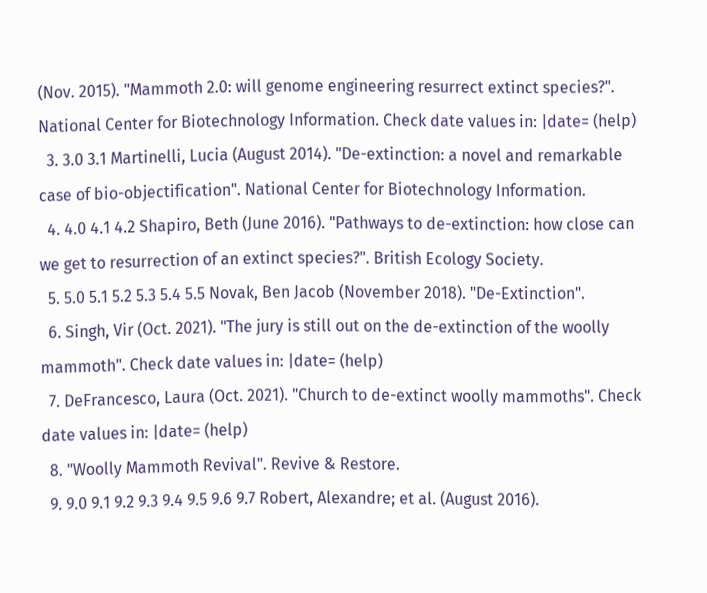(Nov. 2015). "Mammoth 2.0: will genome engineering resurrect extinct species?". National Center for Biotechnology Information. Check date values in: |date= (help)
  3. 3.0 3.1 Martinelli, Lucia (August 2014). "De-extinction: a novel and remarkable case of bio-objectification". National Center for Biotechnology Information.
  4. 4.0 4.1 4.2 Shapiro, Beth (June 2016). "Pathways to de-extinction: how close can we get to resurrection of an extinct species?". British Ecology Society.
  5. 5.0 5.1 5.2 5.3 5.4 5.5 Novak, Ben Jacob (November 2018). "De-Extinction".
  6. Singh, Vir (Oct. 2021). "The jury is still out on the de-extinction of the woolly mammoth". Check date values in: |date= (help)
  7. DeFrancesco, Laura (Oct. 2021). "Church to de-extinct woolly mammoths". Check date values in: |date= (help)
  8. "Woolly Mammoth Revival". Revive & Restore.
  9. 9.0 9.1 9.2 9.3 9.4 9.5 9.6 9.7 Robert, Alexandre; et al. (August 2016).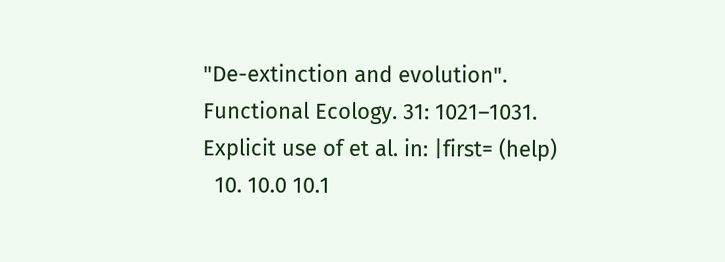"De-extinction and evolution". Functional Ecology. 31: 1021–1031. Explicit use of et al. in: |first= (help)
  10. 10.0 10.1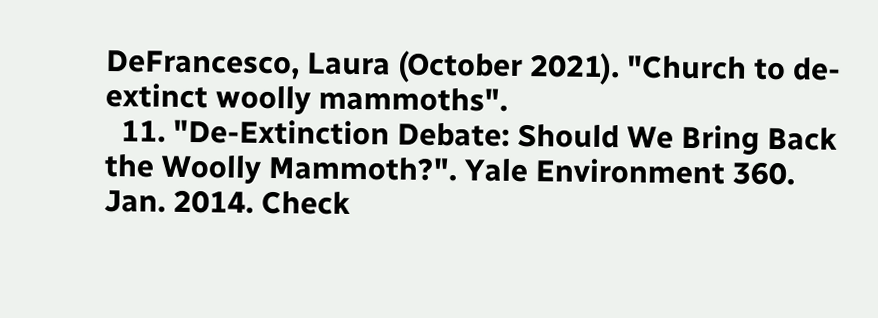DeFrancesco, Laura (October 2021). "Church to de-extinct woolly mammoths".
  11. "De-Extinction Debate: Should We Bring Back the Woolly Mammoth?". Yale Environment 360. Jan. 2014. Check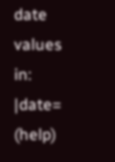date values in: |date= (help)